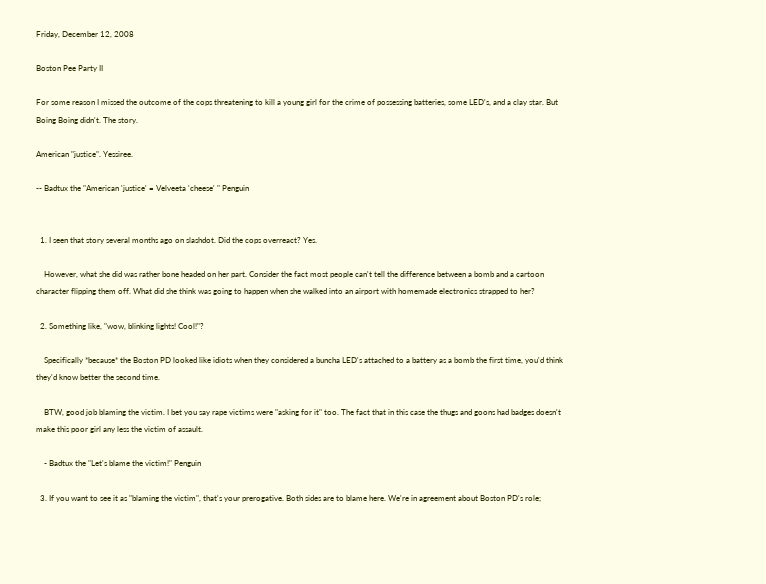Friday, December 12, 2008

Boston Pee Party II

For some reason I missed the outcome of the cops threatening to kill a young girl for the crime of possessing batteries, some LED's, and a clay star. But Boing Boing didn't. The story.

American "justice". Yessiree.

-- Badtux the "American 'justice' = Velveeta 'cheese' " Penguin


  1. I seen that story several months ago on slashdot. Did the cops overreact? Yes.

    However, what she did was rather bone headed on her part. Consider the fact most people can't tell the difference between a bomb and a cartoon character flipping them off. What did she think was going to happen when she walked into an airport with homemade electronics strapped to her?

  2. Something like, "wow, blinking lights! Cool!"?

    Specifically *because* the Boston PD looked like idiots when they considered a buncha LED's attached to a battery as a bomb the first time, you'd think they'd know better the second time.

    BTW, good job blaming the victim. I bet you say rape victims were "asking for it" too. The fact that in this case the thugs and goons had badges doesn't make this poor girl any less the victim of assault.

    - Badtux the "Let's blame the victim!" Penguin

  3. If you want to see it as "blaming the victim", that's your prerogative. Both sides are to blame here. We're in agreement about Boston PD's role;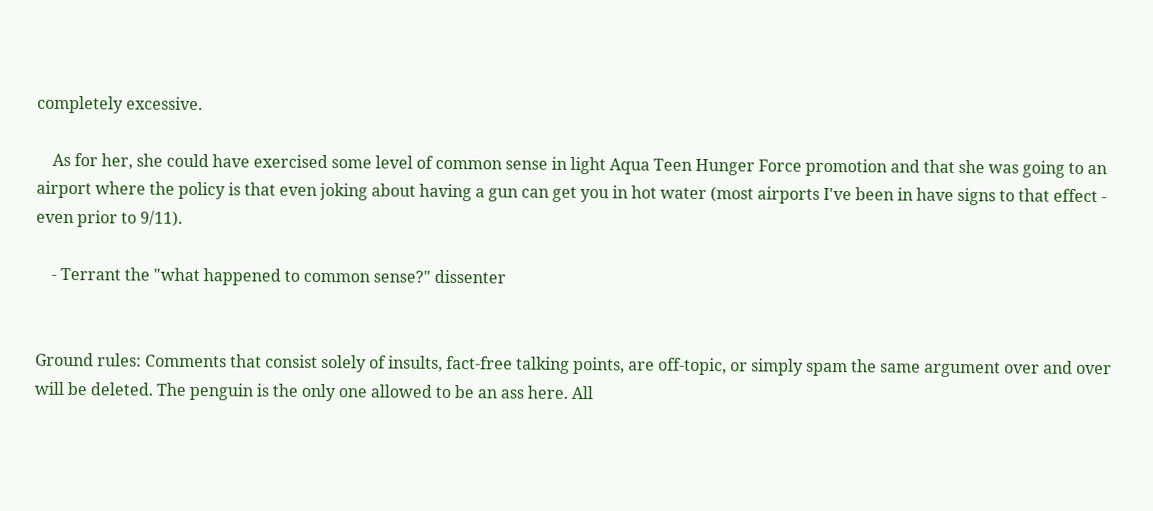completely excessive.

    As for her, she could have exercised some level of common sense in light Aqua Teen Hunger Force promotion and that she was going to an airport where the policy is that even joking about having a gun can get you in hot water (most airports I've been in have signs to that effect - even prior to 9/11).

    - Terrant the "what happened to common sense?" dissenter


Ground rules: Comments that consist solely of insults, fact-free talking points, are off-topic, or simply spam the same argument over and over will be deleted. The penguin is the only one allowed to be an ass here. All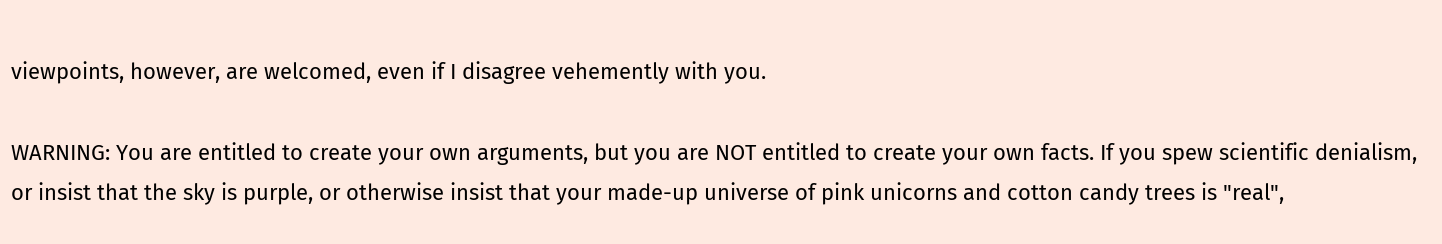viewpoints, however, are welcomed, even if I disagree vehemently with you.

WARNING: You are entitled to create your own arguments, but you are NOT entitled to create your own facts. If you spew scientific denialism, or insist that the sky is purple, or otherwise insist that your made-up universe of pink unicorns and cotton candy trees is "real",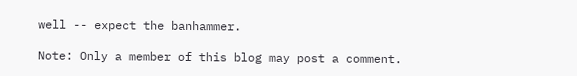well -- expect the banhammer.

Note: Only a member of this blog may post a comment.